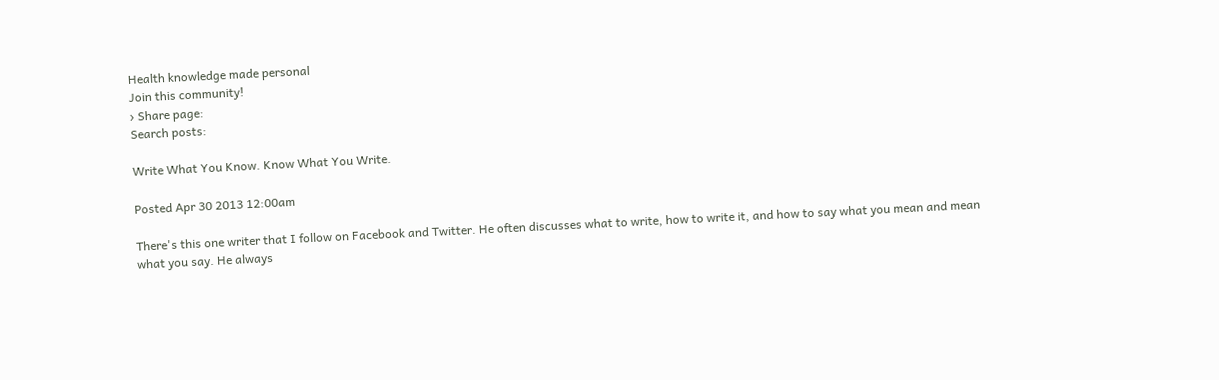Health knowledge made personal
Join this community!
› Share page:
Search posts:

Write What You Know. Know What You Write.

Posted Apr 30 2013 12:00am

There's this one writer that I follow on Facebook and Twitter. He often discusses what to write, how to write it, and how to say what you mean and mean what you say. He always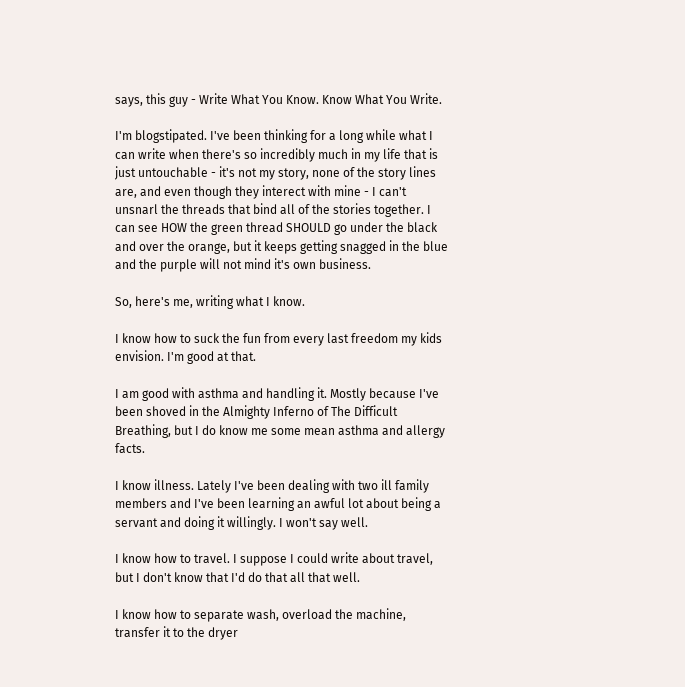says, this guy - Write What You Know. Know What You Write.

I'm blogstipated. I've been thinking for a long while what I can write when there's so incredibly much in my life that is just untouchable - it's not my story, none of the story lines are, and even though they interect with mine - I can't unsnarl the threads that bind all of the stories together. I can see HOW the green thread SHOULD go under the black and over the orange, but it keeps getting snagged in the blue and the purple will not mind it's own business.

So, here's me, writing what I know.

I know how to suck the fun from every last freedom my kids envision. I'm good at that.

I am good with asthma and handling it. Mostly because I've been shoved in the Almighty Inferno of The Difficult Breathing, but I do know me some mean asthma and allergy facts.

I know illness. Lately I've been dealing with two ill family members and I've been learning an awful lot about being a servant and doing it willingly. I won't say well.

I know how to travel. I suppose I could write about travel, but I don't know that I'd do that all that well.

I know how to separate wash, overload the machine, transfer it to the dryer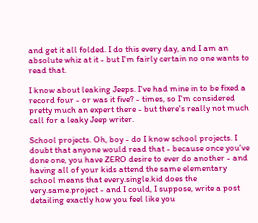and get it all folded. I do this every day, and I am an absolute whiz at it - but I'm fairly certain no one wants to read that.

I know about leaking Jeeps. I've had mine in to be fixed a record four - or was it five? - times, so I'm considered pretty much an expert there - but there's really not much call for a leaky Jeep writer.

School projects. Oh, boy - do I know school projects. I doubt that anyone would read that - because once you've done one, you have ZERO desire to ever do another - and having all of your kids attend the same elementary school means that every.single.kid does the very.same.project - and I could, I suppose, write a post detailing exactly how you feel like you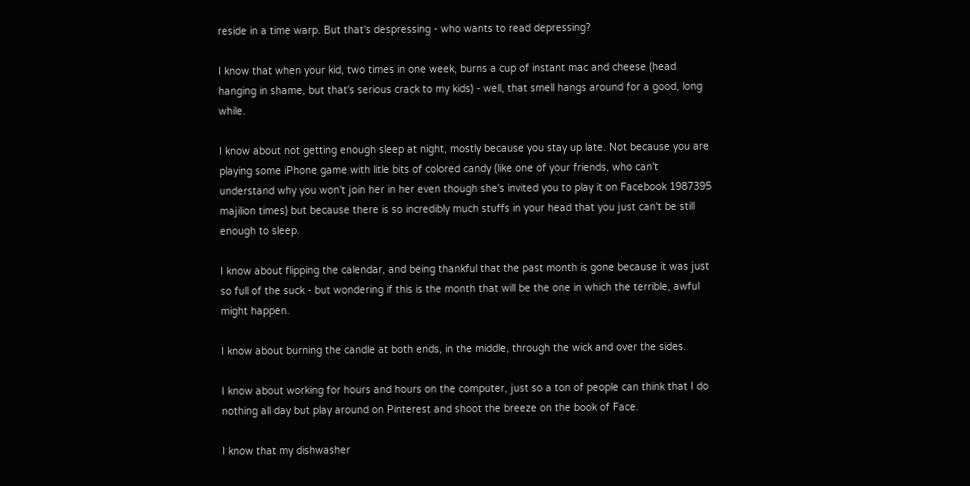reside in a time warp. But that's despressing - who wants to read depressing?

I know that when your kid, two times in one week, burns a cup of instant mac and cheese (head hanging in shame, but that's serious crack to my kids) - well, that smell hangs around for a good, long while.

I know about not getting enough sleep at night, mostly because you stay up late. Not because you are playing some iPhone game with litle bits of colored candy (like one of your friends, who can't understand why you won't join her in her even though she's invited you to play it on Facebook 1987395 majilion times) but because there is so incredibly much stuffs in your head that you just can't be still enough to sleep.

I know about flipping the calendar, and being thankful that the past month is gone because it was just so full of the suck - but wondering if this is the month that will be the one in which the terrible, awful might happen.

I know about burning the candle at both ends, in the middle, through the wick and over the sides.

I know about working for hours and hours on the computer, just so a ton of people can think that I do nothing all day but play around on Pinterest and shoot the breeze on the book of Face.

I know that my dishwasher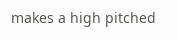makes a high pitched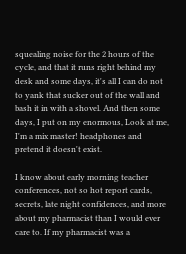squealing noise for the 2 hours of the cycle, and that it runs right behind my desk and some days, it's all I can do not to yank that sucker out of the wall and bash it in with a shovel. And then some days, I put on my enormous, Look at me, I'm a mix master! headphones and pretend it doesn't exist.

I know about early morning teacher conferences, not so hot report cards, secrets, late night confidences, and more about my pharmacist than I would ever care to. If my pharmacist was a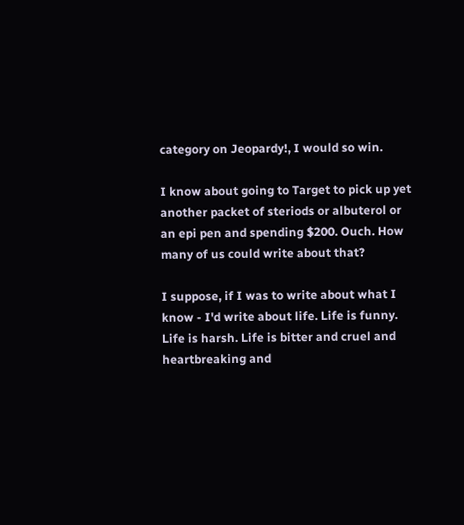category on Jeopardy!, I would so win.

I know about going to Target to pick up yet another packet of steriods or albuterol or an epi pen and spending $200. Ouch. How many of us could write about that?

I suppose, if I was to write about what I know - I'd write about life. Life is funny. Life is harsh. Life is bitter and cruel and heartbreaking and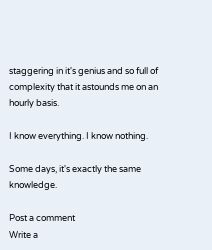staggering in it's genius and so full of complexity that it astounds me on an hourly basis.

I know everything. I know nothing.

Some days, it's exactly the same knowledge.

Post a comment
Write a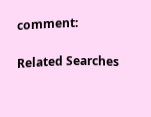comment:

Related Searches